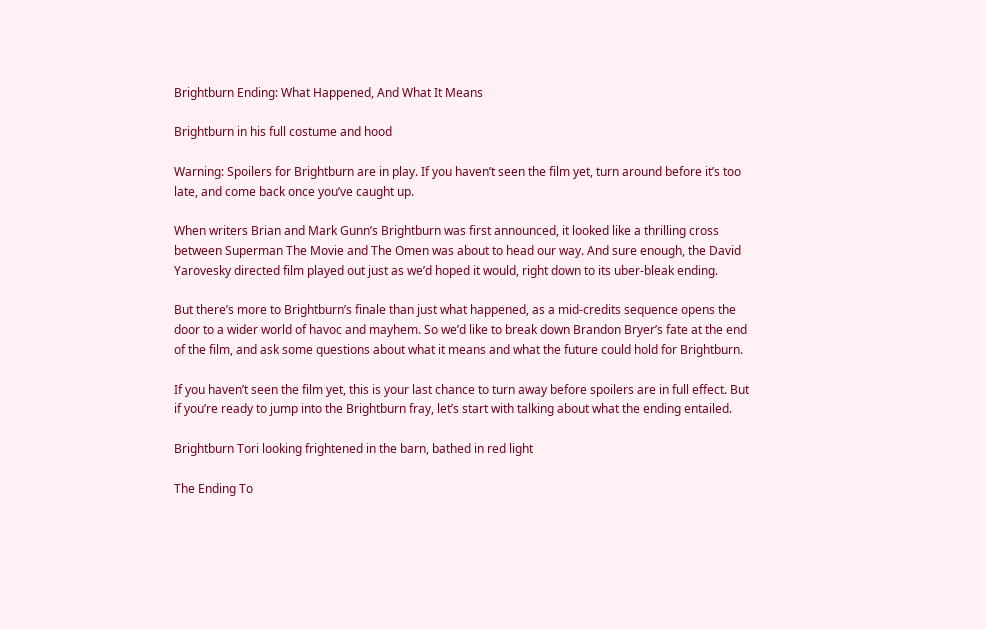Brightburn Ending: What Happened, And What It Means

Brightburn in his full costume and hood

Warning: Spoilers for Brightburn are in play. If you haven’t seen the film yet, turn around before it’s too late, and come back once you’ve caught up.

When writers Brian and Mark Gunn’s Brightburn was first announced, it looked like a thrilling cross between Superman The Movie and The Omen was about to head our way. And sure enough, the David Yarovesky directed film played out just as we’d hoped it would, right down to its uber-bleak ending.

But there’s more to Brightburn’s finale than just what happened, as a mid-credits sequence opens the door to a wider world of havoc and mayhem. So we’d like to break down Brandon Bryer’s fate at the end of the film, and ask some questions about what it means and what the future could hold for Brightburn.

If you haven’t seen the film yet, this is your last chance to turn away before spoilers are in full effect. But if you’re ready to jump into the Brightburn fray, let’s start with talking about what the ending entailed.

Brightburn Tori looking frightened in the barn, bathed in red light

The Ending To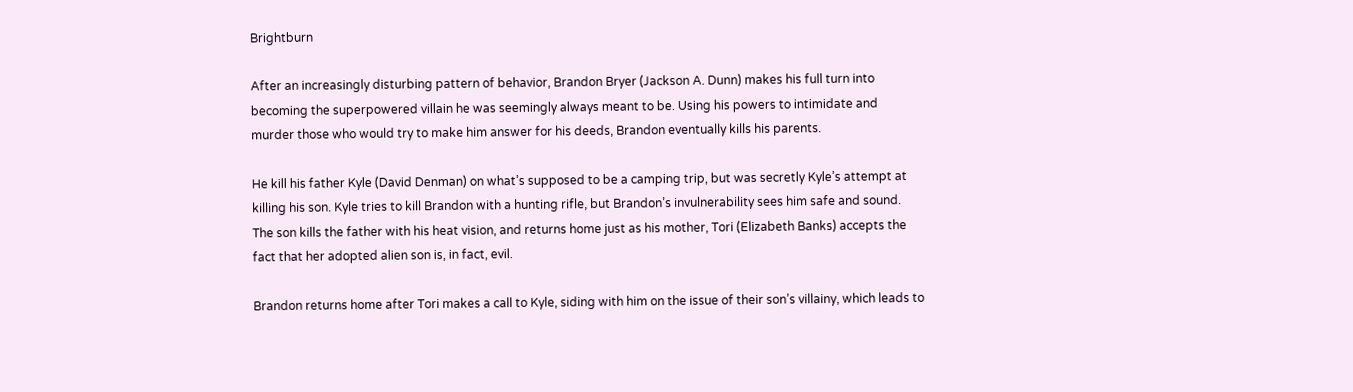Brightburn

After an increasingly disturbing pattern of behavior, Brandon Bryer (Jackson A. Dunn) makes his full turn into becoming the superpowered villain he was seemingly always meant to be. Using his powers to intimidate and murder those who would try to make him answer for his deeds, Brandon eventually kills his parents.

He kill his father Kyle (David Denman) on what’s supposed to be a camping trip, but was secretly Kyle’s attempt at killing his son. Kyle tries to kill Brandon with a hunting rifle, but Brandon’s invulnerability sees him safe and sound. The son kills the father with his heat vision, and returns home just as his mother, Tori (Elizabeth Banks) accepts the fact that her adopted alien son is, in fact, evil.

Brandon returns home after Tori makes a call to Kyle, siding with him on the issue of their son’s villainy, which leads to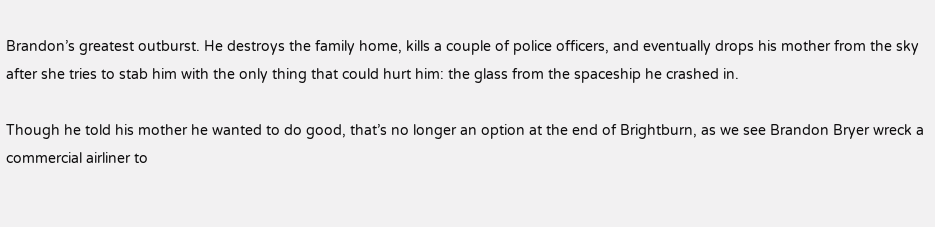Brandon’s greatest outburst. He destroys the family home, kills a couple of police officers, and eventually drops his mother from the sky after she tries to stab him with the only thing that could hurt him: the glass from the spaceship he crashed in.

Though he told his mother he wanted to do good, that’s no longer an option at the end of Brightburn, as we see Brandon Bryer wreck a commercial airliner to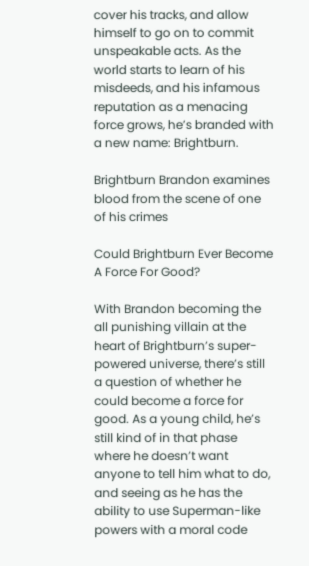cover his tracks, and allow himself to go on to commit unspeakable acts. As the world starts to learn of his misdeeds, and his infamous reputation as a menacing force grows, he’s branded with a new name: Brightburn.

Brightburn Brandon examines blood from the scene of one of his crimes

Could Brightburn Ever Become A Force For Good?

With Brandon becoming the all punishing villain at the heart of Brightburn’s super-powered universe, there’s still a question of whether he could become a force for good. As a young child, he’s still kind of in that phase where he doesn’t want anyone to tell him what to do, and seeing as he has the ability to use Superman-like powers with a moral code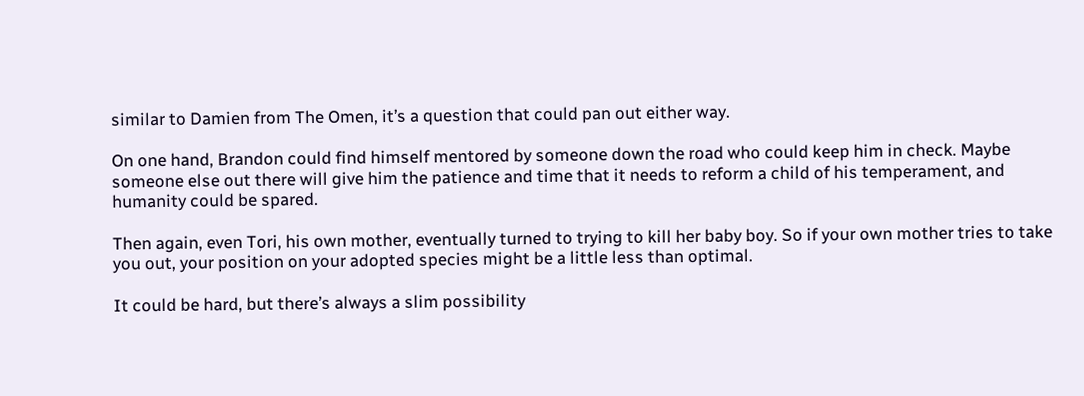similar to Damien from The Omen, it’s a question that could pan out either way.

On one hand, Brandon could find himself mentored by someone down the road who could keep him in check. Maybe someone else out there will give him the patience and time that it needs to reform a child of his temperament, and humanity could be spared.

Then again, even Tori, his own mother, eventually turned to trying to kill her baby boy. So if your own mother tries to take you out, your position on your adopted species might be a little less than optimal.

It could be hard, but there’s always a slim possibility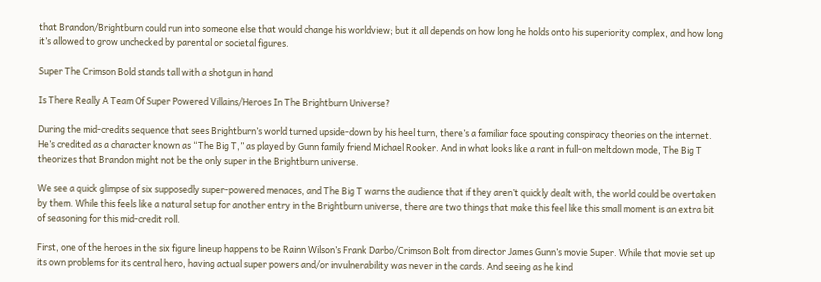that Brandon/Brightburn could run into someone else that would change his worldview; but it all depends on how long he holds onto his superiority complex, and how long it’s allowed to grow unchecked by parental or societal figures.

Super The Crimson Bold stands tall with a shotgun in hand

Is There Really A Team Of Super Powered Villains/Heroes In The Brightburn Universe?

During the mid-credits sequence that sees Brightburn’s world turned upside-down by his heel turn, there’s a familiar face spouting conspiracy theories on the internet. He’s credited as a character known as “The Big T,” as played by Gunn family friend Michael Rooker. And in what looks like a rant in full-on meltdown mode, The Big T theorizes that Brandon might not be the only super in the Brightburn universe.

We see a quick glimpse of six supposedly super-powered menaces, and The Big T warns the audience that if they aren’t quickly dealt with, the world could be overtaken by them. While this feels like a natural setup for another entry in the Brightburn universe, there are two things that make this feel like this small moment is an extra bit of seasoning for this mid-credit roll.

First, one of the heroes in the six figure lineup happens to be Rainn Wilson’s Frank Darbo/Crimson Bolt from director James Gunn’s movie Super. While that movie set up its own problems for its central hero, having actual super powers and/or invulnerability was never in the cards. And seeing as he kind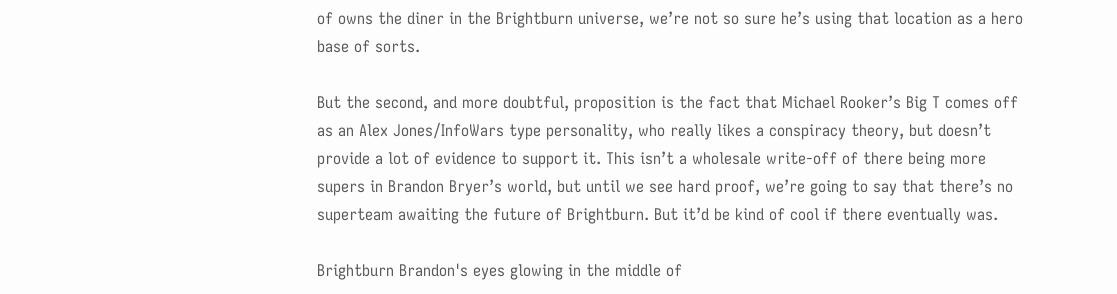of owns the diner in the Brightburn universe, we’re not so sure he’s using that location as a hero base of sorts.

But the second, and more doubtful, proposition is the fact that Michael Rooker’s Big T comes off as an Alex Jones/InfoWars type personality, who really likes a conspiracy theory, but doesn’t provide a lot of evidence to support it. This isn’t a wholesale write-off of there being more supers in Brandon Bryer’s world, but until we see hard proof, we’re going to say that there’s no superteam awaiting the future of Brightburn. But it’d be kind of cool if there eventually was.

Brightburn Brandon's eyes glowing in the middle of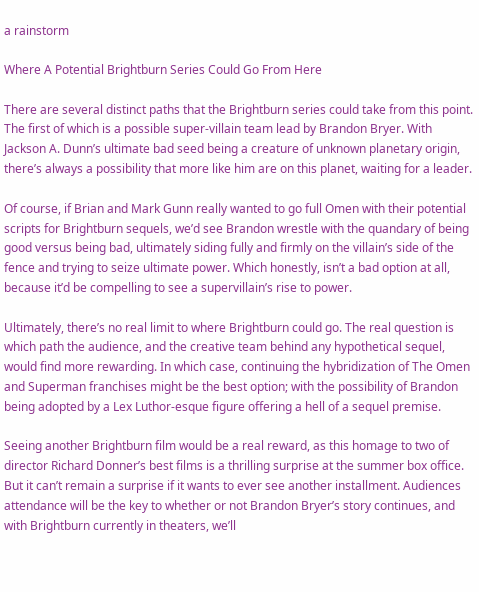a rainstorm

Where A Potential Brightburn Series Could Go From Here

There are several distinct paths that the Brightburn series could take from this point. The first of which is a possible super-villain team lead by Brandon Bryer. With Jackson A. Dunn’s ultimate bad seed being a creature of unknown planetary origin, there’s always a possibility that more like him are on this planet, waiting for a leader.

Of course, if Brian and Mark Gunn really wanted to go full Omen with their potential scripts for Brightburn sequels, we’d see Brandon wrestle with the quandary of being good versus being bad, ultimately siding fully and firmly on the villain’s side of the fence and trying to seize ultimate power. Which honestly, isn’t a bad option at all, because it’d be compelling to see a supervillain’s rise to power.

Ultimately, there’s no real limit to where Brightburn could go. The real question is which path the audience, and the creative team behind any hypothetical sequel, would find more rewarding. In which case, continuing the hybridization of The Omen and Superman franchises might be the best option; with the possibility of Brandon being adopted by a Lex Luthor-esque figure offering a hell of a sequel premise.

Seeing another Brightburn film would be a real reward, as this homage to two of director Richard Donner’s best films is a thrilling surprise at the summer box office. But it can’t remain a surprise if it wants to ever see another installment. Audiences attendance will be the key to whether or not Brandon Bryer’s story continues, and with Brightburn currently in theaters, we’ll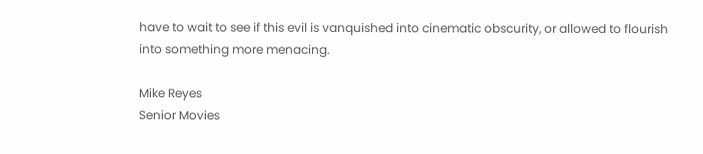have to wait to see if this evil is vanquished into cinematic obscurity, or allowed to flourish into something more menacing.

Mike Reyes
Senior Movies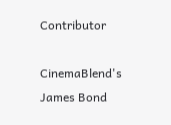Contributor

CinemaBlend's James Bond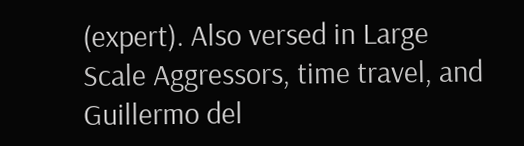(expert). Also versed in Large Scale Aggressors, time travel, and Guillermo del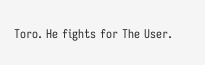Toro. He fights for The User.